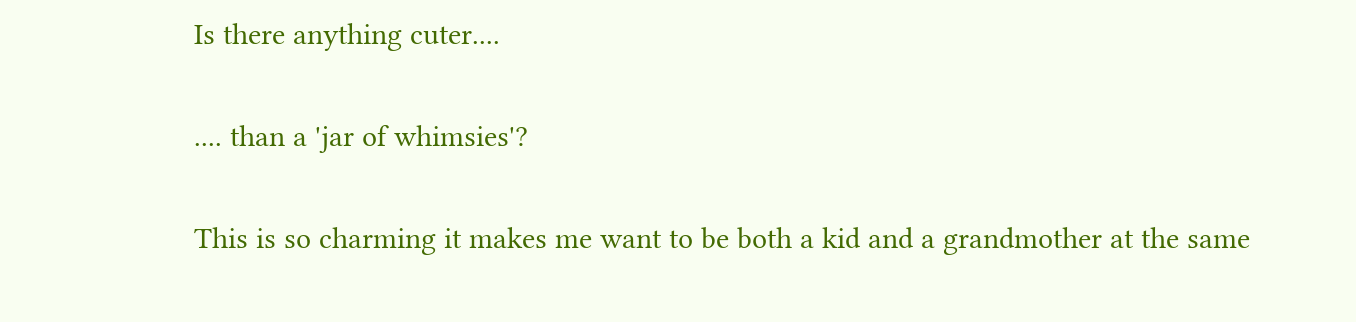Is there anything cuter....

.... than a 'jar of whimsies'?

This is so charming it makes me want to be both a kid and a grandmother at the same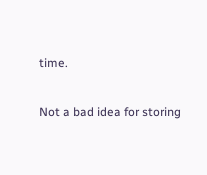time.

Not a bad idea for storing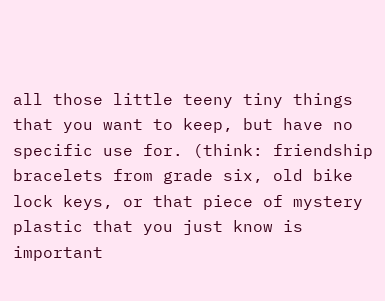all those little teeny tiny things that you want to keep, but have no specific use for. (think: friendship bracelets from grade six, old bike lock keys, or that piece of mystery plastic that you just know is important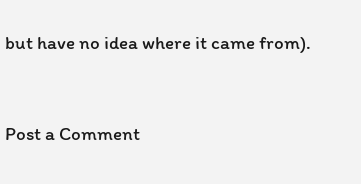but have no idea where it came from).


Post a Comment